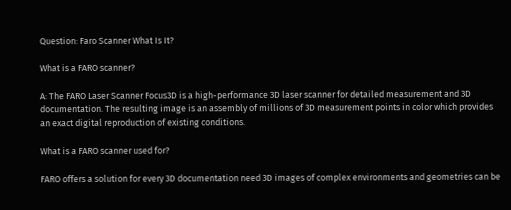Question: Faro Scanner What Is It?

What is a FARO scanner?

A: The FARO Laser Scanner Focus3D is a high-performance 3D laser scanner for detailed measurement and 3D documentation. The resulting image is an assembly of millions of 3D measurement points in color which provides an exact digital reproduction of existing conditions.

What is a FARO scanner used for?

FARO offers a solution for every 3D documentation need 3D images of complex environments and geometries can be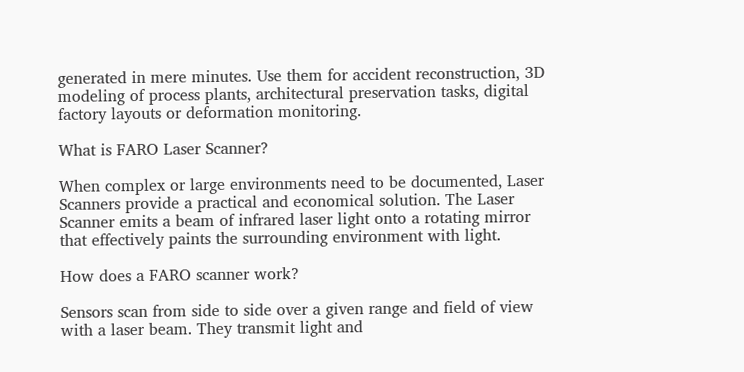generated in mere minutes. Use them for accident reconstruction, 3D modeling of process plants, architectural preservation tasks, digital factory layouts or deformation monitoring.

What is FARO Laser Scanner?

When complex or large environments need to be documented, Laser Scanners provide a practical and economical solution. The Laser Scanner emits a beam of infrared laser light onto a rotating mirror that effectively paints the surrounding environment with light.

How does a FARO scanner work?

Sensors scan from side to side over a given range and field of view with a laser beam. They transmit light and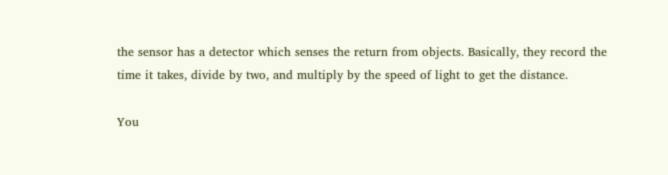the sensor has a detector which senses the return from objects. Basically, they record the time it takes, divide by two, and multiply by the speed of light to get the distance.

You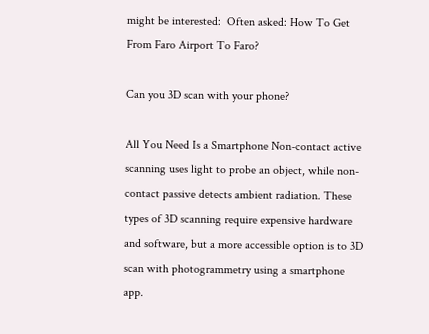might be interested:  Often asked: How To Get From Faro Airport To Faro?

Can you 3D scan with your phone?

All You Need Is a Smartphone Non-contact active scanning uses light to probe an object, while non-contact passive detects ambient radiation. These types of 3D scanning require expensive hardware and software, but a more accessible option is to 3D scan with photogrammetry using a smartphone app.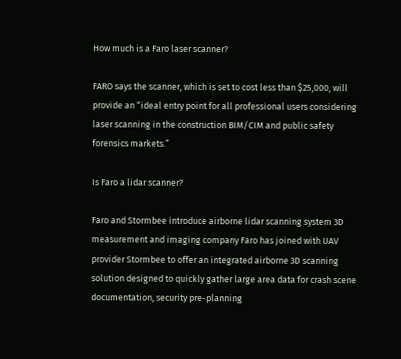How much is a Faro laser scanner?

FARO says the scanner, which is set to cost less than $25,000, will provide an “ideal entry point for all professional users considering laser scanning in the construction BIM/CIM and public safety forensics markets.”

Is Faro a lidar scanner?

Faro and Stormbee introduce airborne lidar scanning system 3D measurement and imaging company Faro has joined with UAV provider Stormbee to offer an integrated airborne 3D scanning solution designed to quickly gather large area data for crash scene documentation, security pre-planning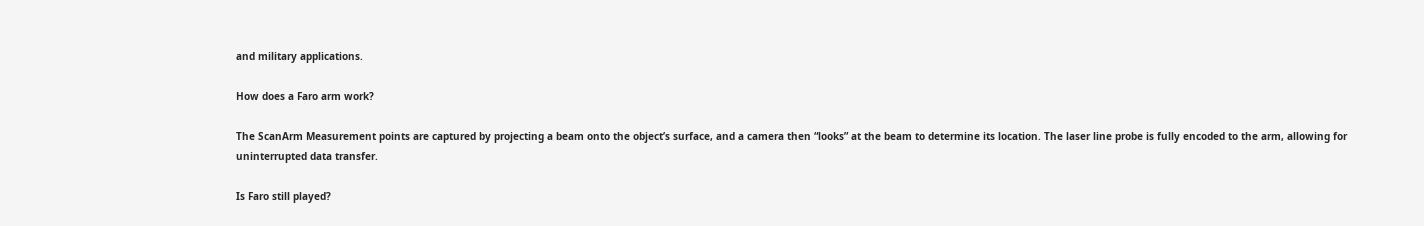and military applications.

How does a Faro arm work?

The ScanArm Measurement points are captured by projecting a beam onto the object’s surface, and a camera then “looks” at the beam to determine its location. The laser line probe is fully encoded to the arm, allowing for uninterrupted data transfer.

Is Faro still played?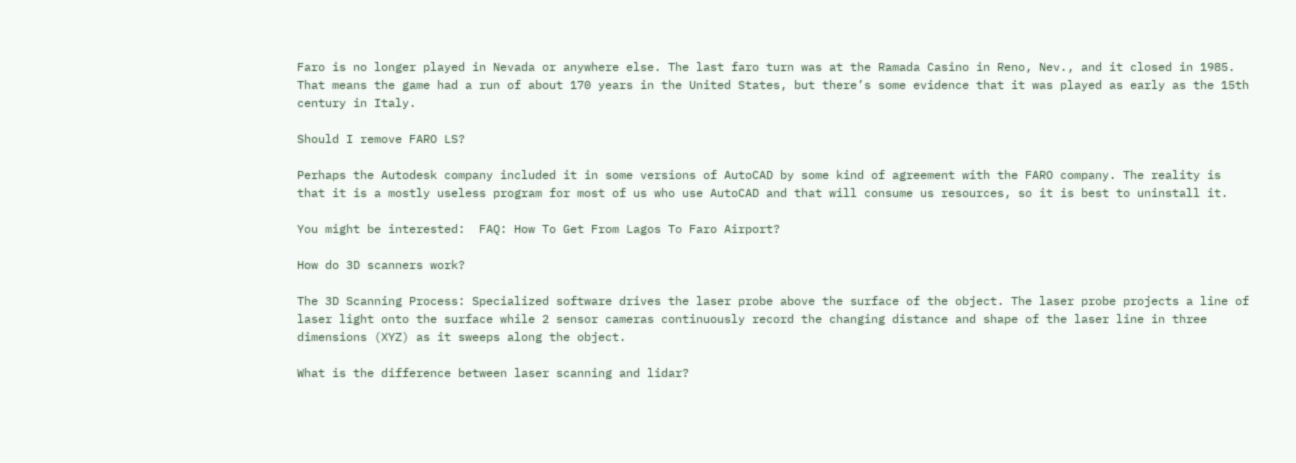Faro is no longer played in Nevada or anywhere else. The last faro turn was at the Ramada Casino in Reno, Nev., and it closed in 1985. That means the game had a run of about 170 years in the United States, but there’s some evidence that it was played as early as the 15th century in Italy.

Should I remove FARO LS?

Perhaps the Autodesk company included it in some versions of AutoCAD by some kind of agreement with the FARO company. The reality is that it is a mostly useless program for most of us who use AutoCAD and that will consume us resources, so it is best to uninstall it.

You might be interested:  FAQ: How To Get From Lagos To Faro Airport?

How do 3D scanners work?

The 3D Scanning Process: Specialized software drives the laser probe above the surface of the object. The laser probe projects a line of laser light onto the surface while 2 sensor cameras continuously record the changing distance and shape of the laser line in three dimensions (XYZ) as it sweeps along the object.

What is the difference between laser scanning and lidar?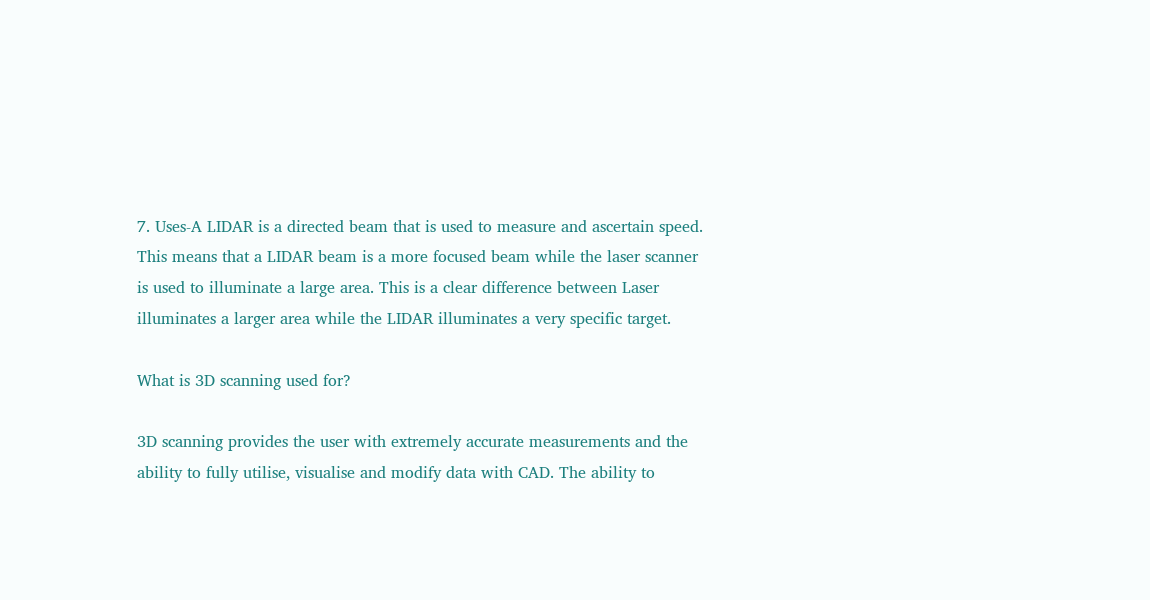7. Uses-A LIDAR is a directed beam that is used to measure and ascertain speed. This means that a LIDAR beam is a more focused beam while the laser scanner is used to illuminate a large area. This is a clear difference between Laser illuminates a larger area while the LIDAR illuminates a very specific target.

What is 3D scanning used for?

3D scanning provides the user with extremely accurate measurements and the ability to fully utilise, visualise and modify data with CAD. The ability to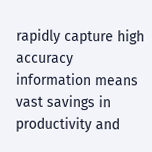rapidly capture high accuracy information means vast savings in productivity and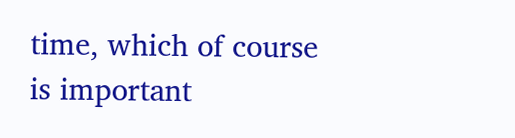time, which of course is important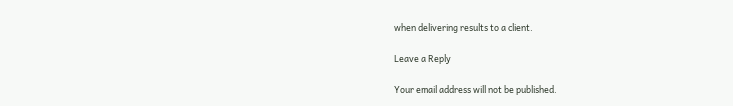when delivering results to a client.

Leave a Reply

Your email address will not be published.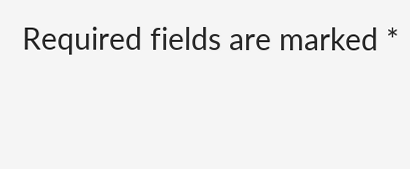Required fields are marked *